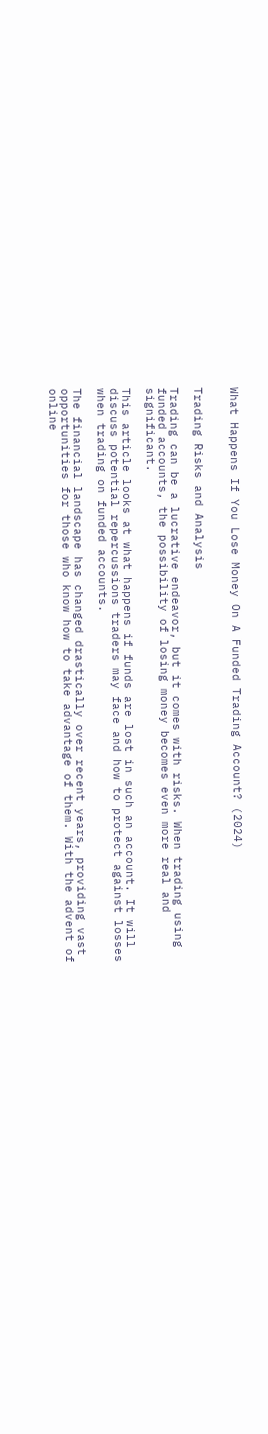What Happens If You Lose Money On A Funded Trading Account? (2024)


Trading Risks and Analysis

Trading can be a lucrative endeavor, but it comes with risks. When trading using funded accounts, the possibility of losing money becomes even more real and significant.

This article looks at what happens if funds are lost in such an account. It will discuss potential repercussions traders may face and how to protect against losses when trading on funded accounts.

The financial landscape has changed drastically over recent years, providing vast opportunities for those who know how to take advantage of them. With the advent of online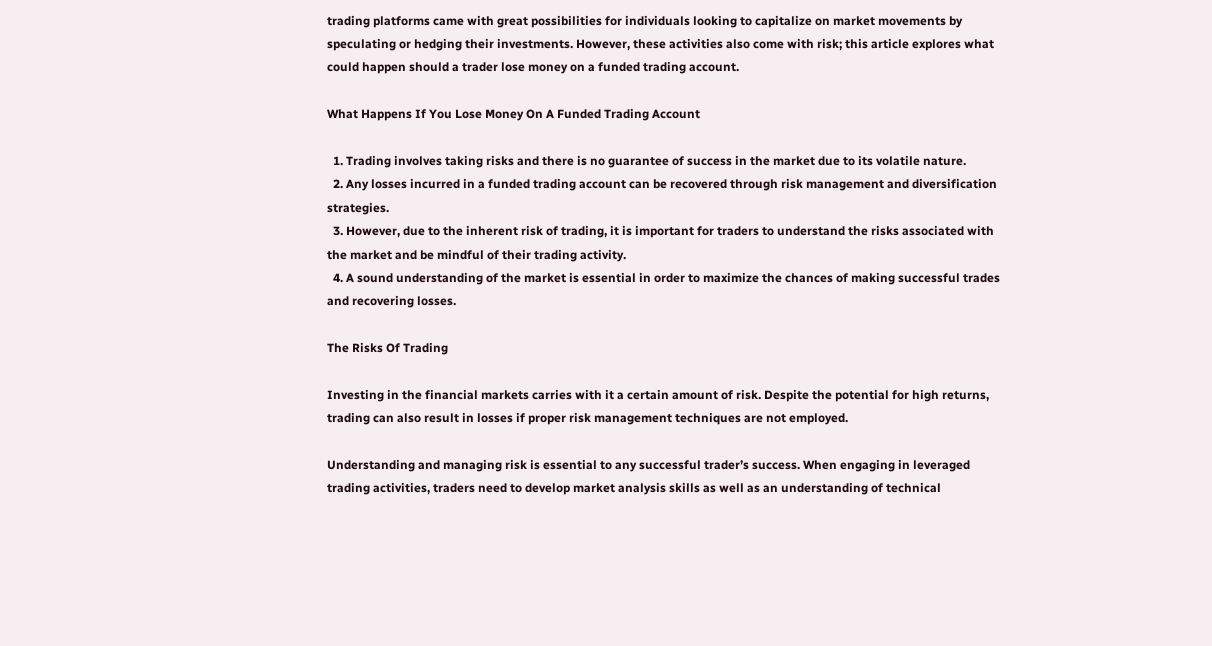trading platforms came with great possibilities for individuals looking to capitalize on market movements by speculating or hedging their investments. However, these activities also come with risk; this article explores what could happen should a trader lose money on a funded trading account.

What Happens If You Lose Money On A Funded Trading Account

  1. Trading involves taking risks and there is no guarantee of success in the market due to its volatile nature.
  2. Any losses incurred in a funded trading account can be recovered through risk management and diversification strategies.
  3. However, due to the inherent risk of trading, it is important for traders to understand the risks associated with the market and be mindful of their trading activity.
  4. A sound understanding of the market is essential in order to maximize the chances of making successful trades and recovering losses.

The Risks Of Trading

Investing in the financial markets carries with it a certain amount of risk. Despite the potential for high returns, trading can also result in losses if proper risk management techniques are not employed.

Understanding and managing risk is essential to any successful trader’s success. When engaging in leveraged trading activities, traders need to develop market analysis skills as well as an understanding of technical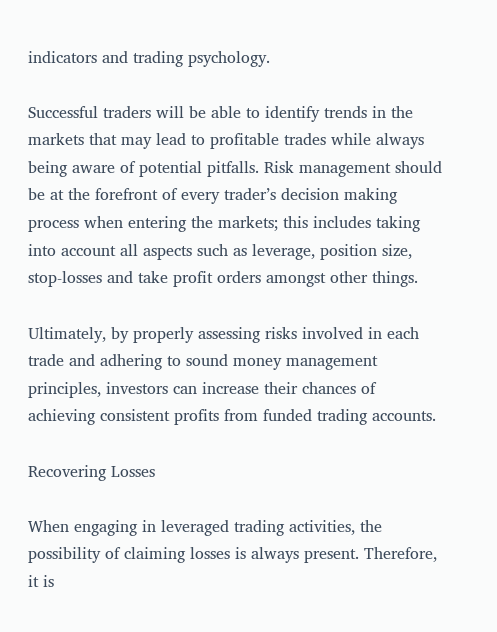indicators and trading psychology.

Successful traders will be able to identify trends in the markets that may lead to profitable trades while always being aware of potential pitfalls. Risk management should be at the forefront of every trader’s decision making process when entering the markets; this includes taking into account all aspects such as leverage, position size, stop-losses and take profit orders amongst other things.

Ultimately, by properly assessing risks involved in each trade and adhering to sound money management principles, investors can increase their chances of achieving consistent profits from funded trading accounts.

Recovering Losses

When engaging in leveraged trading activities, the possibility of claiming losses is always present. Therefore, it is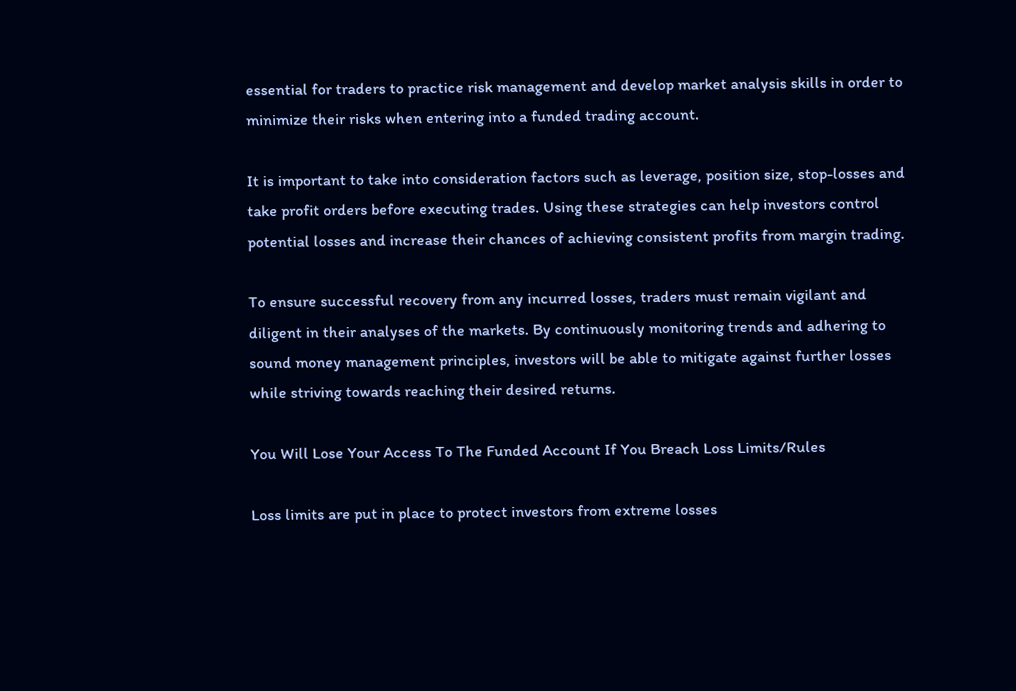essential for traders to practice risk management and develop market analysis skills in order to minimize their risks when entering into a funded trading account.

It is important to take into consideration factors such as leverage, position size, stop-losses and take profit orders before executing trades. Using these strategies can help investors control potential losses and increase their chances of achieving consistent profits from margin trading.

To ensure successful recovery from any incurred losses, traders must remain vigilant and diligent in their analyses of the markets. By continuously monitoring trends and adhering to sound money management principles, investors will be able to mitigate against further losses while striving towards reaching their desired returns.

You Will Lose Your Access To The Funded Account If You Breach Loss Limits/Rules

Loss limits are put in place to protect investors from extreme losses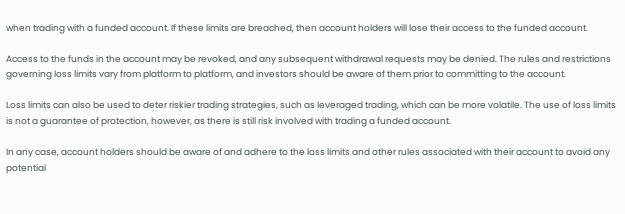when trading with a funded account. If these limits are breached, then account holders will lose their access to the funded account.

Access to the funds in the account may be revoked, and any subsequent withdrawal requests may be denied. The rules and restrictions governing loss limits vary from platform to platform, and investors should be aware of them prior to committing to the account.

Loss limits can also be used to deter riskier trading strategies, such as leveraged trading, which can be more volatile. The use of loss limits is not a guarantee of protection, however, as there is still risk involved with trading a funded account.

In any case, account holders should be aware of and adhere to the loss limits and other rules associated with their account to avoid any potential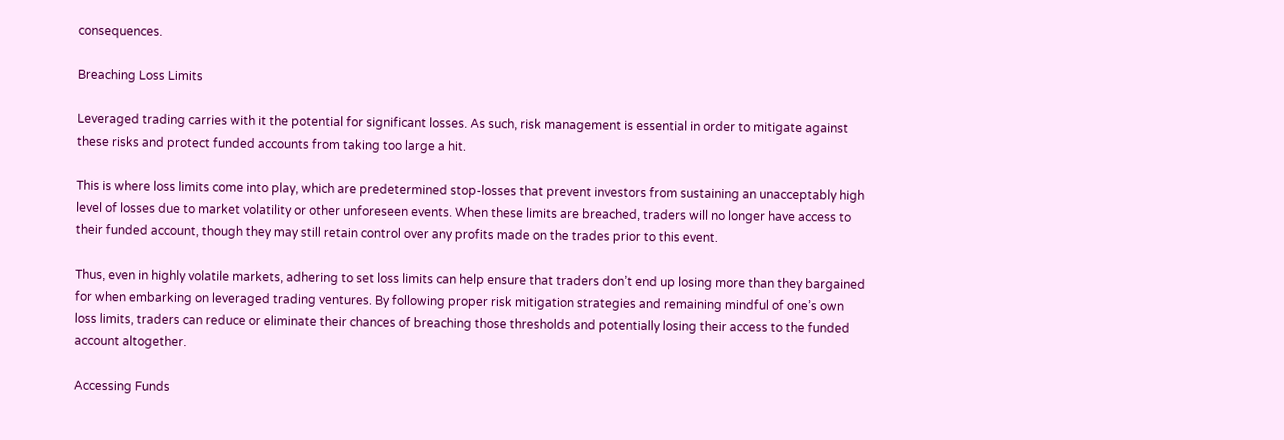consequences.

Breaching Loss Limits

Leveraged trading carries with it the potential for significant losses. As such, risk management is essential in order to mitigate against these risks and protect funded accounts from taking too large a hit.

This is where loss limits come into play, which are predetermined stop-losses that prevent investors from sustaining an unacceptably high level of losses due to market volatility or other unforeseen events. When these limits are breached, traders will no longer have access to their funded account, though they may still retain control over any profits made on the trades prior to this event.

Thus, even in highly volatile markets, adhering to set loss limits can help ensure that traders don’t end up losing more than they bargained for when embarking on leveraged trading ventures. By following proper risk mitigation strategies and remaining mindful of one’s own loss limits, traders can reduce or eliminate their chances of breaching those thresholds and potentially losing their access to the funded account altogether.

Accessing Funds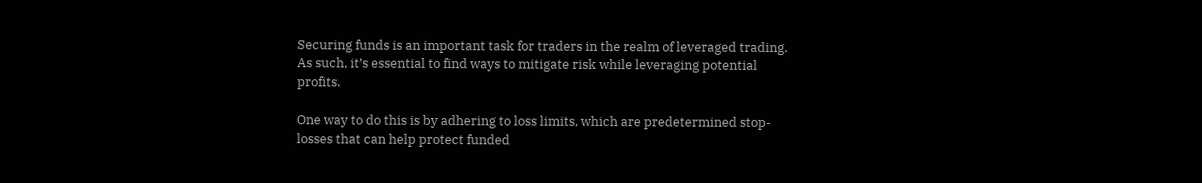Securing funds is an important task for traders in the realm of leveraged trading. As such, it’s essential to find ways to mitigate risk while leveraging potential profits.

One way to do this is by adhering to loss limits, which are predetermined stop-losses that can help protect funded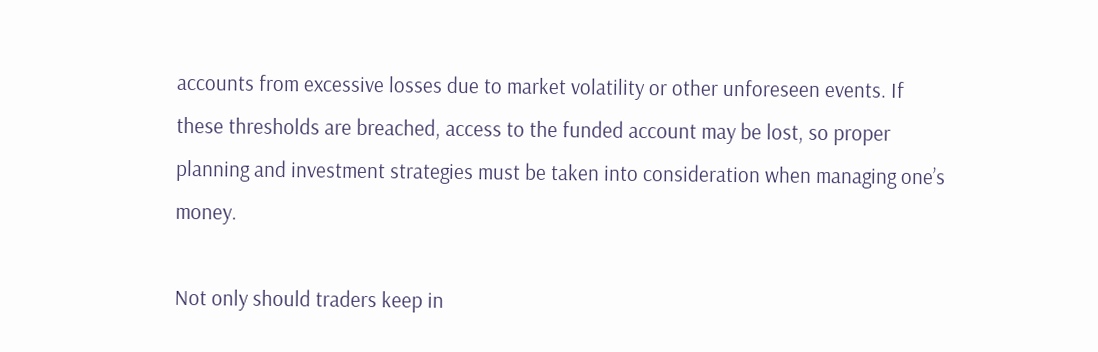accounts from excessive losses due to market volatility or other unforeseen events. If these thresholds are breached, access to the funded account may be lost, so proper planning and investment strategies must be taken into consideration when managing one’s money.

Not only should traders keep in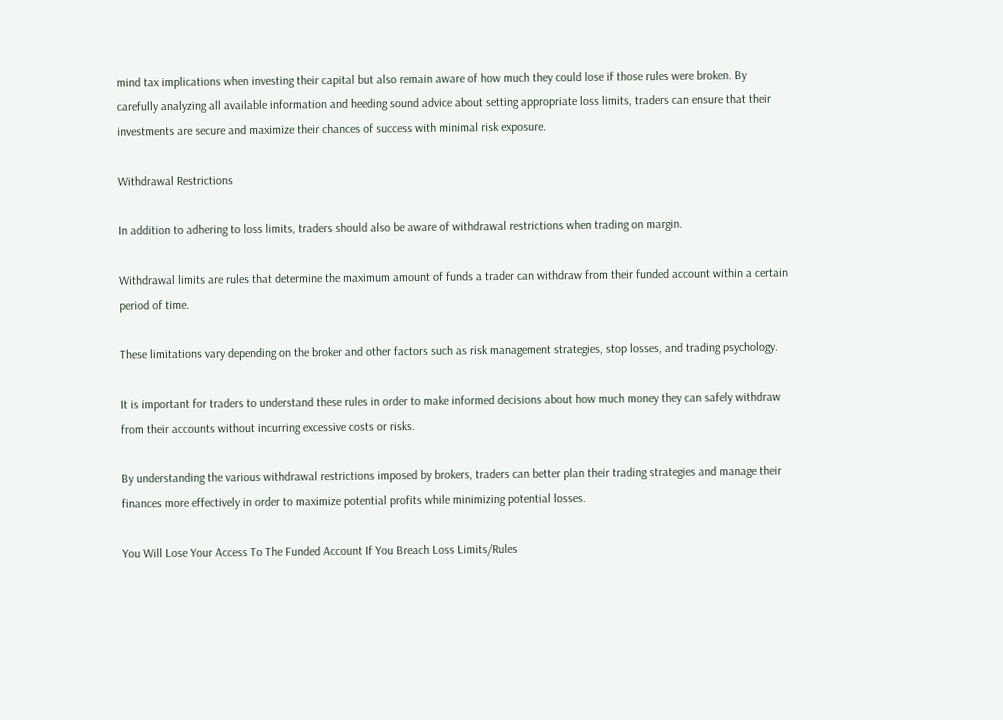mind tax implications when investing their capital but also remain aware of how much they could lose if those rules were broken. By carefully analyzing all available information and heeding sound advice about setting appropriate loss limits, traders can ensure that their investments are secure and maximize their chances of success with minimal risk exposure.

Withdrawal Restrictions

In addition to adhering to loss limits, traders should also be aware of withdrawal restrictions when trading on margin.

Withdrawal limits are rules that determine the maximum amount of funds a trader can withdraw from their funded account within a certain period of time.

These limitations vary depending on the broker and other factors such as risk management strategies, stop losses, and trading psychology.

It is important for traders to understand these rules in order to make informed decisions about how much money they can safely withdraw from their accounts without incurring excessive costs or risks.

By understanding the various withdrawal restrictions imposed by brokers, traders can better plan their trading strategies and manage their finances more effectively in order to maximize potential profits while minimizing potential losses.

You Will Lose Your Access To The Funded Account If You Breach Loss Limits/Rules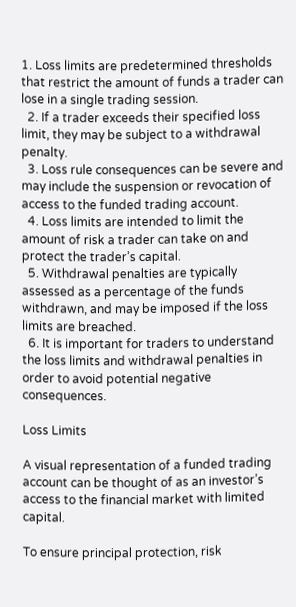1. Loss limits are predetermined thresholds that restrict the amount of funds a trader can lose in a single trading session.
  2. If a trader exceeds their specified loss limit, they may be subject to a withdrawal penalty.
  3. Loss rule consequences can be severe and may include the suspension or revocation of access to the funded trading account.
  4. Loss limits are intended to limit the amount of risk a trader can take on and protect the trader’s capital.
  5. Withdrawal penalties are typically assessed as a percentage of the funds withdrawn, and may be imposed if the loss limits are breached.
  6. It is important for traders to understand the loss limits and withdrawal penalties in order to avoid potential negative consequences.

Loss Limits

A visual representation of a funded trading account can be thought of as an investor’s access to the financial market with limited capital.

To ensure principal protection, risk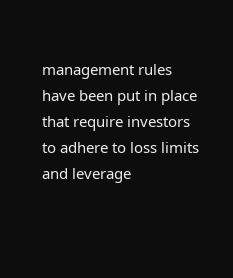management rules have been put in place that require investors to adhere to loss limits and leverage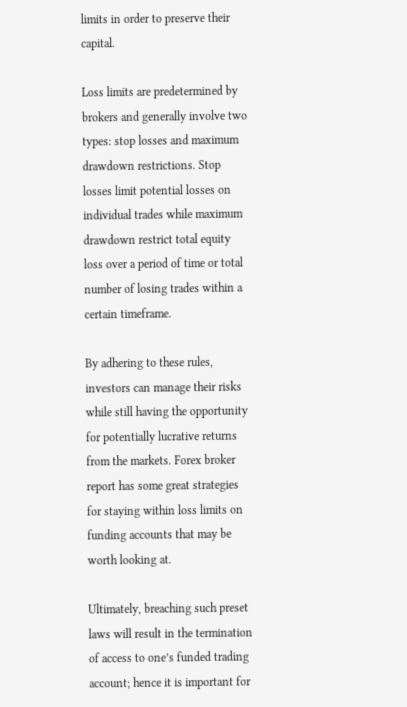limits in order to preserve their capital.

Loss limits are predetermined by brokers and generally involve two types: stop losses and maximum drawdown restrictions. Stop losses limit potential losses on individual trades while maximum drawdown restrict total equity loss over a period of time or total number of losing trades within a certain timeframe.

By adhering to these rules, investors can manage their risks while still having the opportunity for potentially lucrative returns from the markets. Forex broker report has some great strategies for staying within loss limits on funding accounts that may be worth looking at.

Ultimately, breaching such preset laws will result in the termination of access to one’s funded trading account; hence it is important for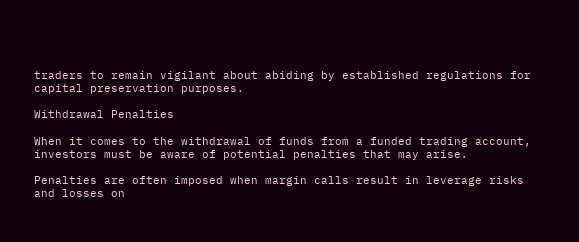traders to remain vigilant about abiding by established regulations for capital preservation purposes.

Withdrawal Penalties

When it comes to the withdrawal of funds from a funded trading account, investors must be aware of potential penalties that may arise.

Penalties are often imposed when margin calls result in leverage risks and losses on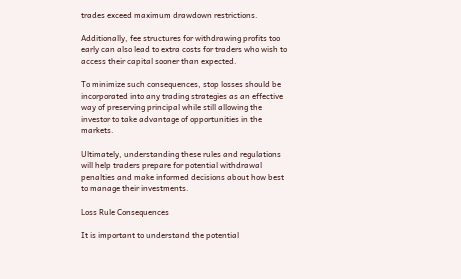trades exceed maximum drawdown restrictions.

Additionally, fee structures for withdrawing profits too early can also lead to extra costs for traders who wish to access their capital sooner than expected.

To minimize such consequences, stop losses should be incorporated into any trading strategies as an effective way of preserving principal while still allowing the investor to take advantage of opportunities in the markets.

Ultimately, understanding these rules and regulations will help traders prepare for potential withdrawal penalties and make informed decisions about how best to manage their investments.

Loss Rule Consequences

It is important to understand the potential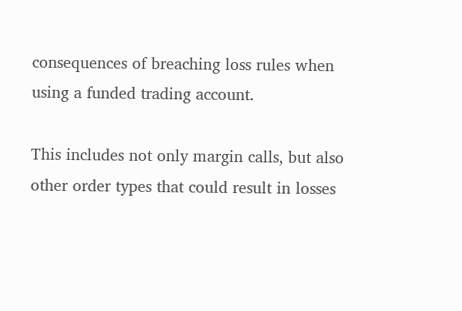consequences of breaching loss rules when using a funded trading account.

This includes not only margin calls, but also other order types that could result in losses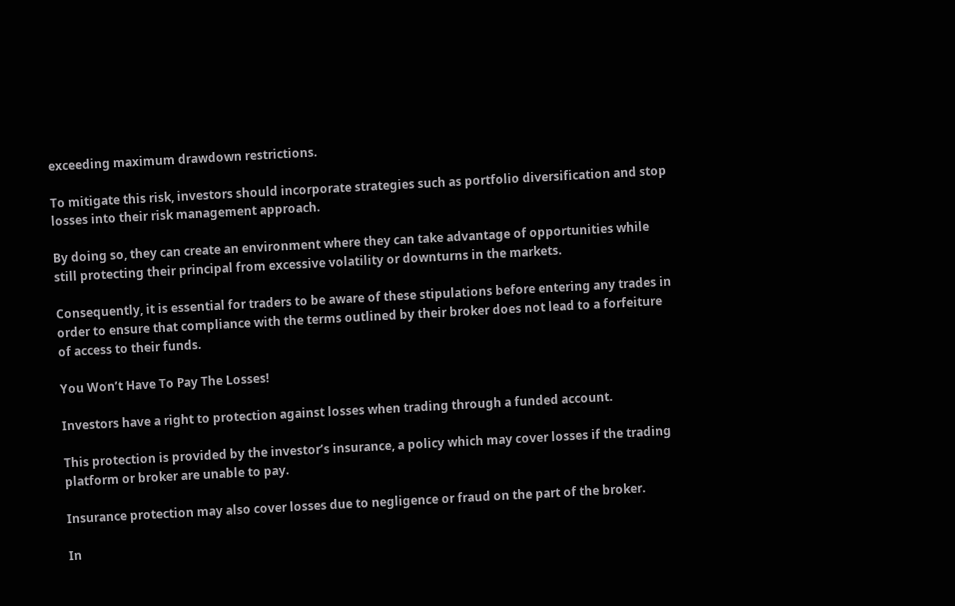exceeding maximum drawdown restrictions.

To mitigate this risk, investors should incorporate strategies such as portfolio diversification and stop losses into their risk management approach.

By doing so, they can create an environment where they can take advantage of opportunities while still protecting their principal from excessive volatility or downturns in the markets.

Consequently, it is essential for traders to be aware of these stipulations before entering any trades in order to ensure that compliance with the terms outlined by their broker does not lead to a forfeiture of access to their funds.

You Won’t Have To Pay The Losses!

Investors have a right to protection against losses when trading through a funded account.

This protection is provided by the investor’s insurance, a policy which may cover losses if the trading platform or broker are unable to pay.

Insurance protection may also cover losses due to negligence or fraud on the part of the broker.

In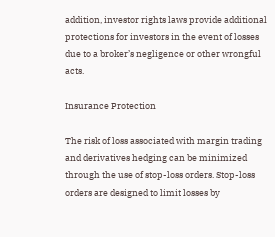addition, investor rights laws provide additional protections for investors in the event of losses due to a broker’s negligence or other wrongful acts.

Insurance Protection

The risk of loss associated with margin trading and derivatives hedging can be minimized through the use of stop-loss orders. Stop-loss orders are designed to limit losses by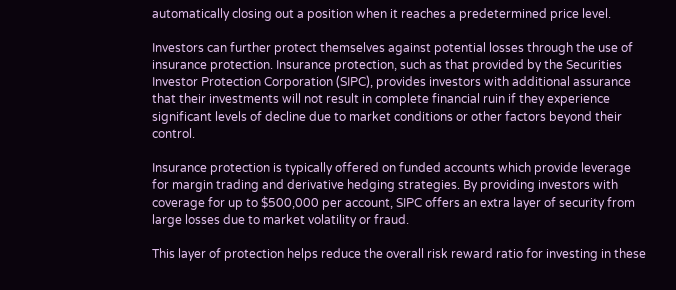automatically closing out a position when it reaches a predetermined price level.

Investors can further protect themselves against potential losses through the use of insurance protection. Insurance protection, such as that provided by the Securities Investor Protection Corporation (SIPC), provides investors with additional assurance that their investments will not result in complete financial ruin if they experience significant levels of decline due to market conditions or other factors beyond their control.

Insurance protection is typically offered on funded accounts which provide leverage for margin trading and derivative hedging strategies. By providing investors with coverage for up to $500,000 per account, SIPC offers an extra layer of security from large losses due to market volatility or fraud.

This layer of protection helps reduce the overall risk reward ratio for investing in these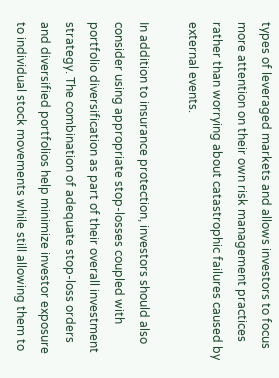types of leveraged markets and allows investors to focus more attention on their own risk management practices rather than worrying about catastrophic failures caused by external events.

In addition to insurance protection, investors should also consider using appropriate stop-losses coupled with portfolio diversification as part of their overall investment strategy. The combination of adequate stop-loss orders and diversified portfolios help minimize investor exposure to individual stock movements while still allowing them to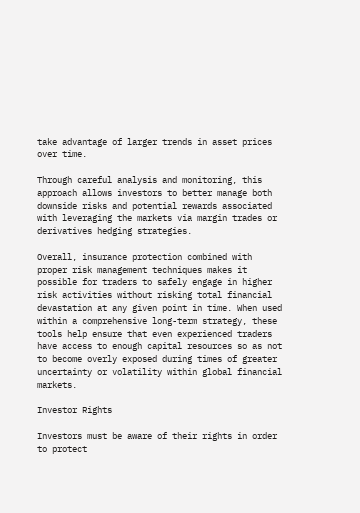take advantage of larger trends in asset prices over time.

Through careful analysis and monitoring, this approach allows investors to better manage both downside risks and potential rewards associated with leveraging the markets via margin trades or derivatives hedging strategies.

Overall, insurance protection combined with proper risk management techniques makes it possible for traders to safely engage in higher risk activities without risking total financial devastation at any given point in time. When used within a comprehensive long-term strategy, these tools help ensure that even experienced traders have access to enough capital resources so as not to become overly exposed during times of greater uncertainty or volatility within global financial markets.

Investor Rights

Investors must be aware of their rights in order to protect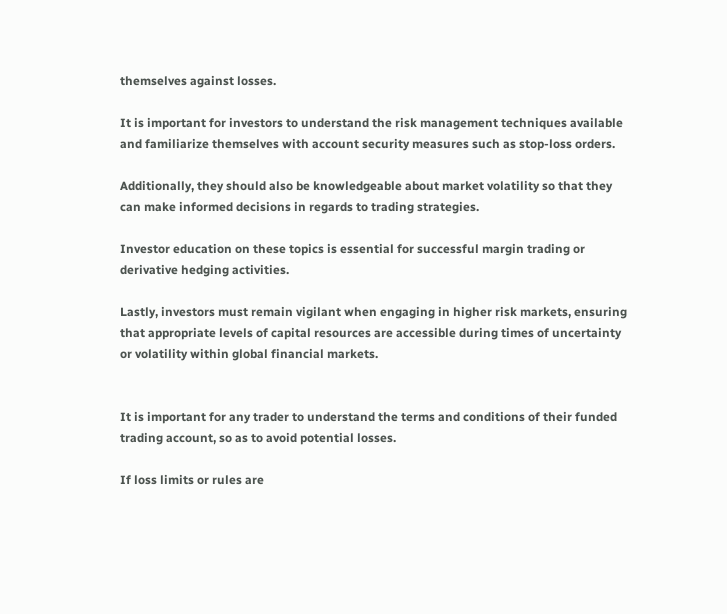themselves against losses.

It is important for investors to understand the risk management techniques available and familiarize themselves with account security measures such as stop-loss orders.

Additionally, they should also be knowledgeable about market volatility so that they can make informed decisions in regards to trading strategies.

Investor education on these topics is essential for successful margin trading or derivative hedging activities.

Lastly, investors must remain vigilant when engaging in higher risk markets, ensuring that appropriate levels of capital resources are accessible during times of uncertainty or volatility within global financial markets.


It is important for any trader to understand the terms and conditions of their funded trading account, so as to avoid potential losses.

If loss limits or rules are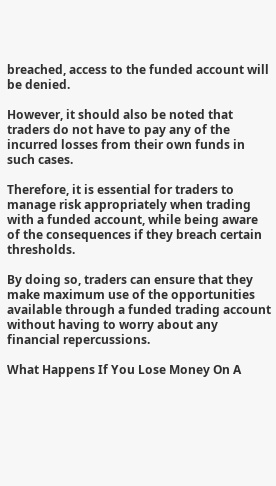breached, access to the funded account will be denied.

However, it should also be noted that traders do not have to pay any of the incurred losses from their own funds in such cases.

Therefore, it is essential for traders to manage risk appropriately when trading with a funded account, while being aware of the consequences if they breach certain thresholds.

By doing so, traders can ensure that they make maximum use of the opportunities available through a funded trading account without having to worry about any financial repercussions.

What Happens If You Lose Money On A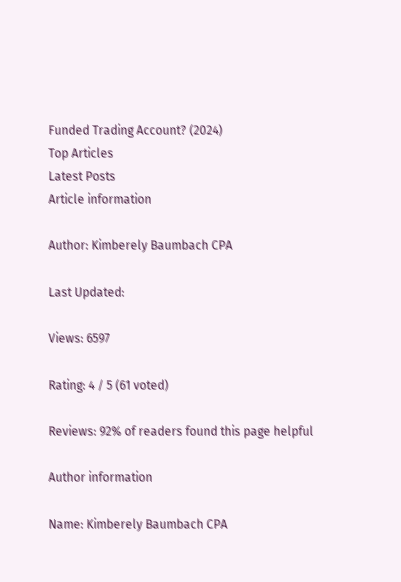Funded Trading Account? (2024)
Top Articles
Latest Posts
Article information

Author: Kimberely Baumbach CPA

Last Updated:

Views: 6597

Rating: 4 / 5 (61 voted)

Reviews: 92% of readers found this page helpful

Author information

Name: Kimberely Baumbach CPA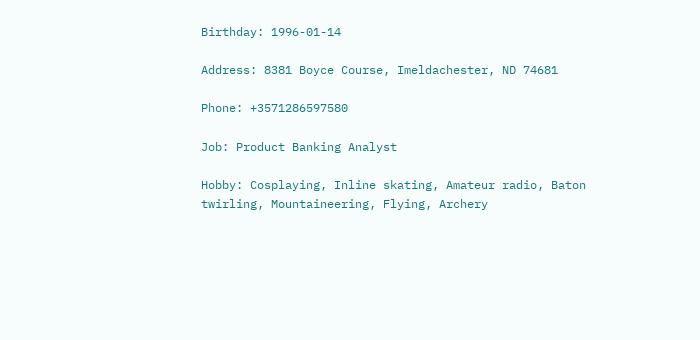Birthday: 1996-01-14

Address: 8381 Boyce Course, Imeldachester, ND 74681

Phone: +3571286597580

Job: Product Banking Analyst

Hobby: Cosplaying, Inline skating, Amateur radio, Baton twirling, Mountaineering, Flying, Archery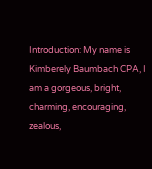Introduction: My name is Kimberely Baumbach CPA, I am a gorgeous, bright, charming, encouraging, zealous,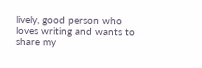lively, good person who loves writing and wants to share my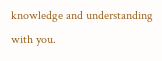knowledge and understanding with you.